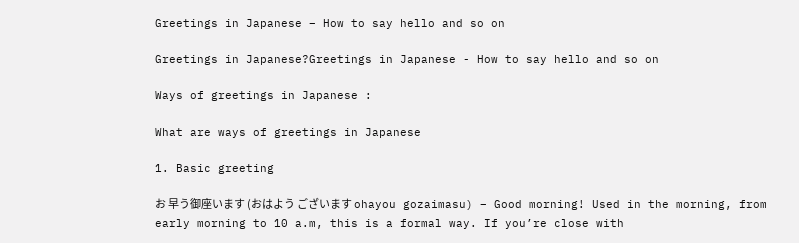Greetings in Japanese – How to say hello and so on

Greetings in Japanese?Greetings in Japanese - How to say hello and so on

Ways of greetings in Japanese :

What are ways of greetings in Japanese

1. Basic greeting

お 早う御座います (おはよう ございます ohayou gozaimasu) – Good morning! Used in the morning, from early morning to 10 a.m, this is a formal way. If you’re close with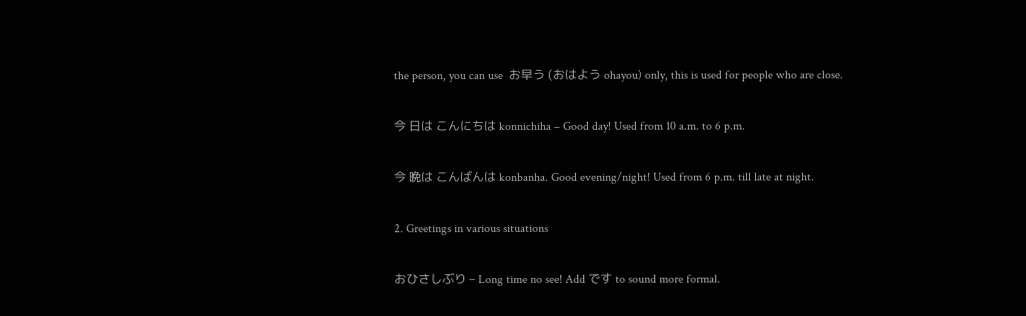the person, you can use  お早う (おはよう ohayou) only, this is used for people who are close.

今 日は こんにちは konnichiha – Good day! Used from 10 a.m. to 6 p.m.

今 晩は こんばんは konbanha. Good evening/night! Used from 6 p.m. till late at night.

2. Greetings in various situations

おひさしぶり – Long time no see! Add です to sound more formal.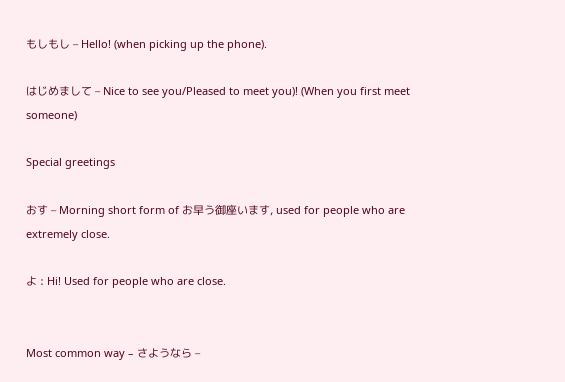もしもし – Hello! (when picking up the phone).

はじめまして – Nice to see you/Pleased to meet you)! (When you first meet someone)

Special greetings

おす – Morning short form of お早う御座います, used for people who are extremely close.

よ : Hi! Used for people who are close.


Most common way – さようなら –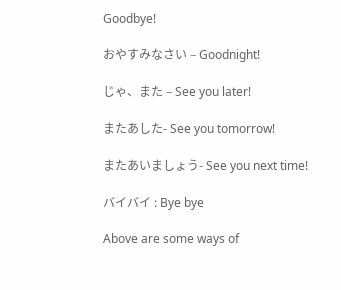Goodbye!

おやすみなさい – Goodnight!

じゃ、また – See you later!

またあした- See you tomorrow!

またあいましょう- See you next time!

バイバイ : Bye bye

Above are some ways of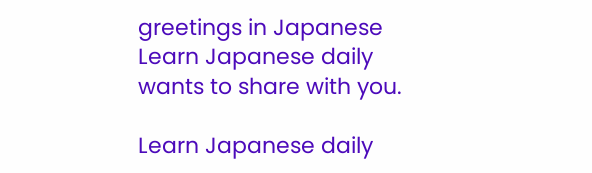greetings in Japanese Learn Japanese daily wants to share with you.

Learn Japanese daily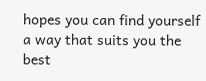hopes you can find yourself a way that suits you the best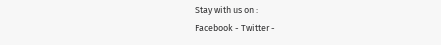Stay with us on :
Facebook - Twitter -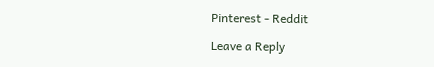Pinterest - Reddit

Leave a Reply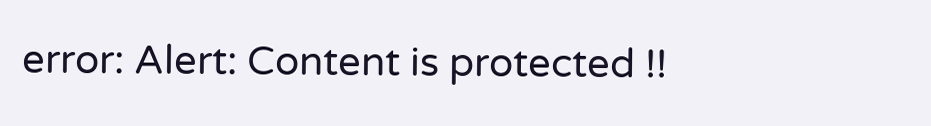error: Alert: Content is protected !!